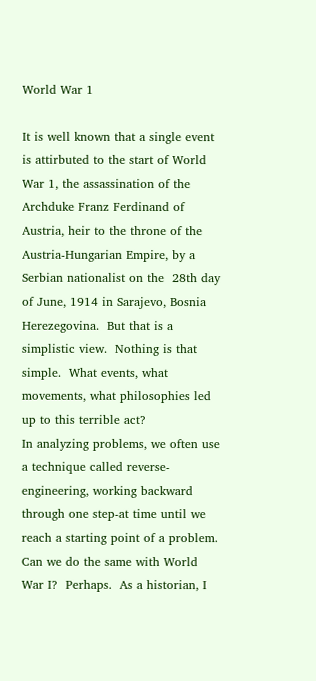World War 1

It is well known that a single event is attirbuted to the start of World War 1, the assassination of the Archduke Franz Ferdinand of Austria, heir to the throne of the Austria-Hungarian Empire, by a Serbian nationalist on the  28th day of June, 1914 in Sarajevo, Bosnia Herezegovina.  But that is a simplistic view.  Nothing is that simple.  What events, what movements, what philosophies led up to this terrible act?
In analyzing problems, we often use a technique called reverse-engineering, working backward through one step-at time until we reach a starting point of a problem.  Can we do the same with World War I?  Perhaps.  As a historian, I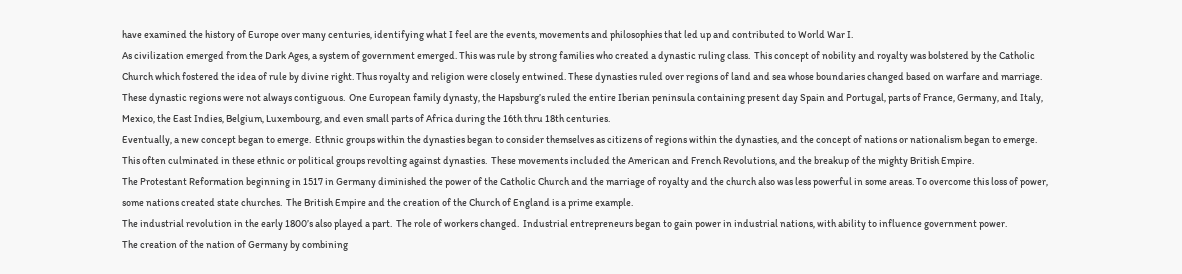have examined the history of Europe over many centuries, identifying what I feel are the events, movements and philosophies that led up and contributed to World War I.
As civilization emerged from the Dark Ages, a system of government emerged. This was rule by strong families who created a dynastic ruling class.  This concept of nobility and royalty was bolstered by the Catholic Church which fostered the idea of rule by divine right. Thus royalty and religion were closely entwined. These dynasties ruled over regions of land and sea whose boundaries changed based on warfare and marriage.  These dynastic regions were not always contiguous.  One European family dynasty, the Hapsburg’s ruled the entire Iberian peninsula containing present day Spain and Portugal, parts of France, Germany, and Italy, Mexico, the East Indies, Belgium, Luxembourg, and even small parts of Africa during the 16th thru 18th centuries.
Eventually, a new concept began to emerge.  Ethnic groups within the dynasties began to consider themselves as citizens of regions within the dynasties, and the concept of nations or nationalism began to emerge.  This often culminated in these ethnic or political groups revolting against dynasties.  These movements included the American and French Revolutions, and the breakup of the mighty British Empire.
The Protestant Reformation beginning in 1517 in Germany diminished the power of the Catholic Church and the marriage of royalty and the church also was less powerful in some areas. To overcome this loss of power, some nations created state churches.  The British Empire and the creation of the Church of England is a prime example.
The industrial revolution in the early 1800’s also played a part.  The role of workers changed.  Industrial entrepreneurs began to gain power in industrial nations, with ability to influence government power.
The creation of the nation of Germany by combining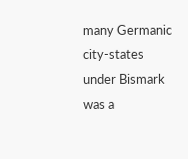many Germanic city-states under Bismark was a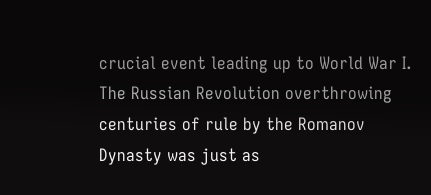crucial event leading up to World War I.  The Russian Revolution overthrowing centuries of rule by the Romanov Dynasty was just as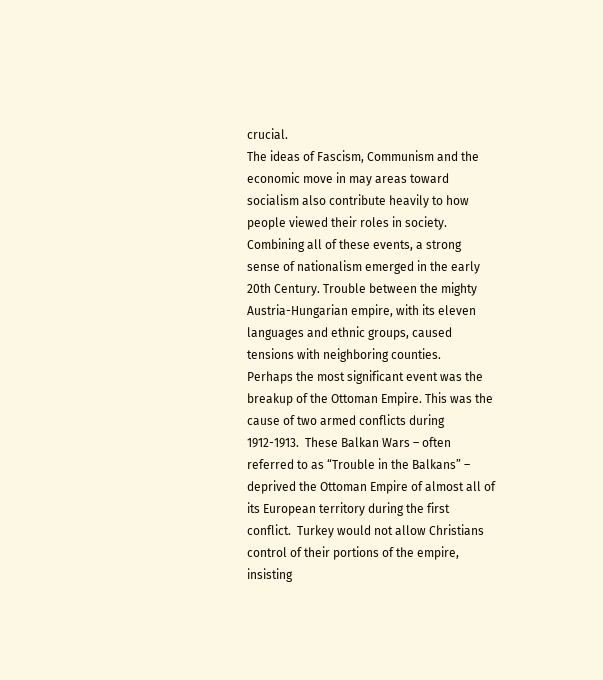crucial.
The ideas of Fascism, Communism and the economic move in may areas toward socialism also contribute heavily to how people viewed their roles in society.
Combining all of these events, a strong sense of nationalism emerged in the early 20th Century. Trouble between the mighty Austria-Hungarian empire, with its eleven languages and ethnic groups, caused tensions with neighboring counties.
Perhaps the most significant event was the breakup of the Ottoman Empire. This was the cause of two armed conflicts during 1912-1913.  These Balkan Wars – often referred to as “Trouble in the Balkans” – deprived the Ottoman Empire of almost all of its European territory during the first conflict.  Turkey would not allow Christians control of their portions of the empire, insisting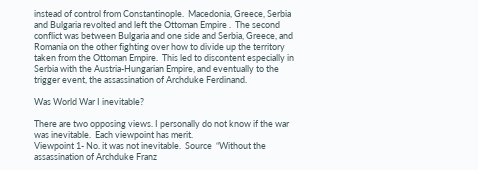instead of control from Constantinople.  Macedonia, Greece, Serbia and Bulgaria revolted and left the Ottoman Empire .  The second conflict was between Bulgaria and one side and Serbia, Greece, and Romania on the other fighting over how to divide up the territory taken from the Ottoman Empire.  This led to discontent especially in Serbia with the Austria-Hungarian Empire, and eventually to the trigger event, the assassination of Archduke Ferdinand.

Was World War I inevitable?

There are two opposing views. I personally do not know if the war was inevitable.  Each viewpoint has merit.
Viewpoint 1- No. it was not inevitable.  Source  “Without the assassination of Archduke Franz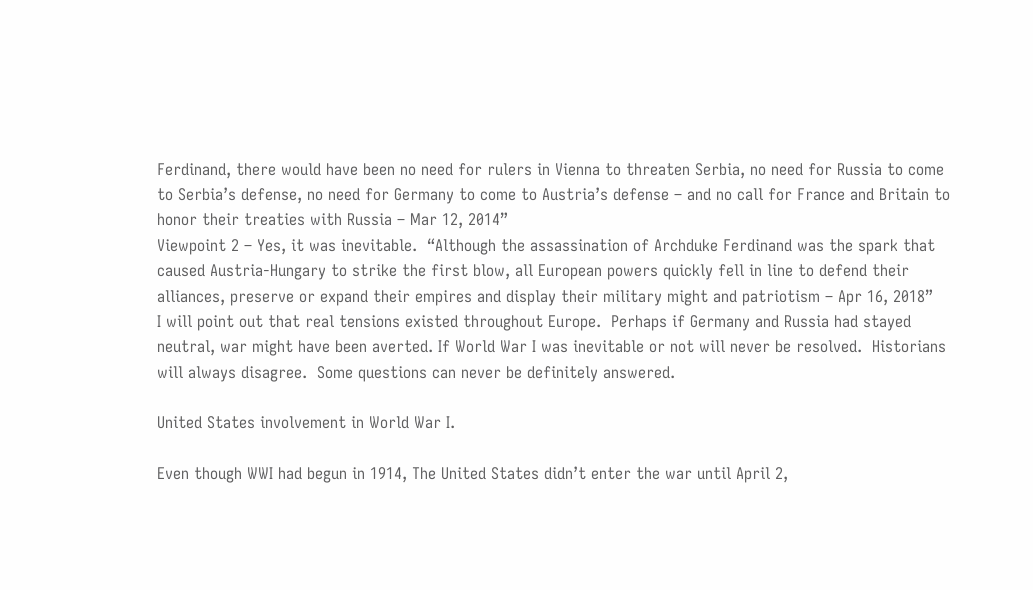Ferdinand, there would have been no need for rulers in Vienna to threaten Serbia, no need for Russia to come to Serbia’s defense, no need for Germany to come to Austria’s defense – and no call for France and Britain to honor their treaties with Russia – Mar 12, 2014”
Viewpoint 2 – Yes, it was inevitable.  “Although the assassination of Archduke Ferdinand was the spark that caused Austria-Hungary to strike the first blow, all European powers quickly fell in line to defend their alliances, preserve or expand their empires and display their military might and patriotism – Apr 16, 2018”
I will point out that real tensions existed throughout Europe.  Perhaps if Germany and Russia had stayed neutral, war might have been averted. If World War I was inevitable or not will never be resolved.  Historians will always disagree.  Some questions can never be definitely answered.

United States involvement in World War I.

Even though WWI had begun in 1914, The United States didn’t enter the war until April 2,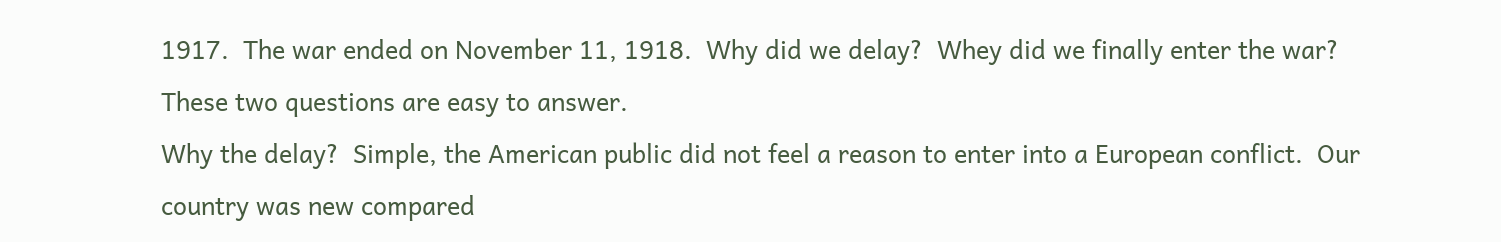1917.  The war ended on November 11, 1918.  Why did we delay?  Whey did we finally enter the war?  These two questions are easy to answer.
Why the delay?  Simple, the American public did not feel a reason to enter into a European conflict.  Our country was new compared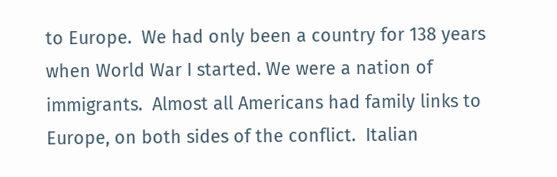to Europe.  We had only been a country for 138 years when World War I started. We were a nation of immigrants.  Almost all Americans had family links to Europe, on both sides of the conflict.  Italian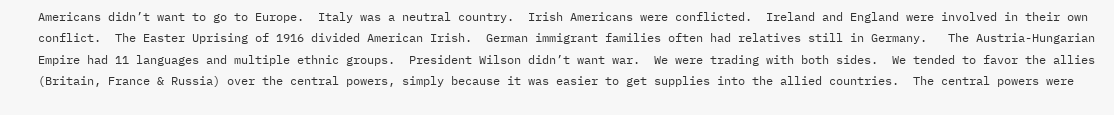Americans didn’t want to go to Europe.  Italy was a neutral country.  Irish Americans were conflicted.  Ireland and England were involved in their own conflict.  The Easter Uprising of 1916 divided American Irish.  German immigrant families often had relatives still in Germany.   The Austria-Hungarian Empire had 11 languages and multiple ethnic groups.  President Wilson didn’t want war.  We were trading with both sides.  We tended to favor the allies (Britain, France & Russia) over the central powers, simply because it was easier to get supplies into the allied countries.  The central powers were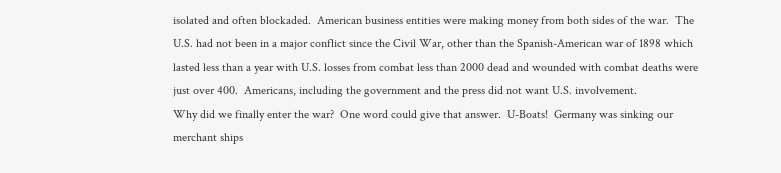isolated and often blockaded.  American business entities were making money from both sides of the war.  The U.S. had not been in a major conflict since the Civil War, other than the Spanish-American war of 1898 which lasted less than a year with U.S. losses from combat less than 2000 dead and wounded with combat deaths were just over 400.  Americans, including the government and the press did not want U.S. involvement.
Why did we finally enter the war?  One word could give that answer.  U-Boats!  Germany was sinking our merchant ships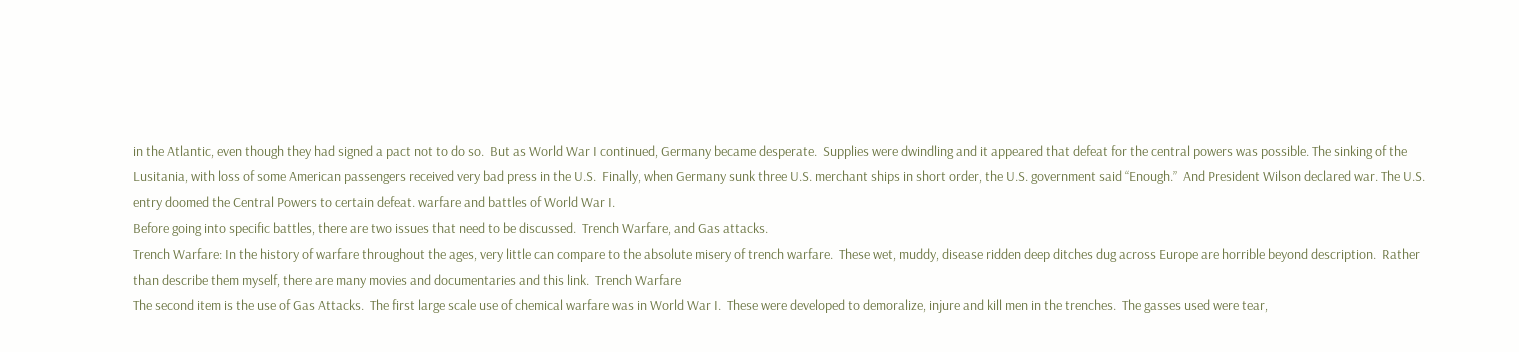in the Atlantic, even though they had signed a pact not to do so.  But as World War I continued, Germany became desperate.  Supplies were dwindling and it appeared that defeat for the central powers was possible. The sinking of the Lusitania, with loss of some American passengers received very bad press in the U.S.  Finally, when Germany sunk three U.S. merchant ships in short order, the U.S. government said “Enough.”  And President Wilson declared war. The U.S. entry doomed the Central Powers to certain defeat. warfare and battles of World War I.
Before going into specific battles, there are two issues that need to be discussed.  Trench Warfare, and Gas attacks.
Trench Warfare: In the history of warfare throughout the ages, very little can compare to the absolute misery of trench warfare.  These wet, muddy, disease ridden deep ditches dug across Europe are horrible beyond description.  Rather than describe them myself, there are many movies and documentaries and this link.  Trench Warfare
The second item is the use of Gas Attacks.  The first large scale use of chemical warfare was in World War I.  These were developed to demoralize, injure and kill men in the trenches.  The gasses used were tear,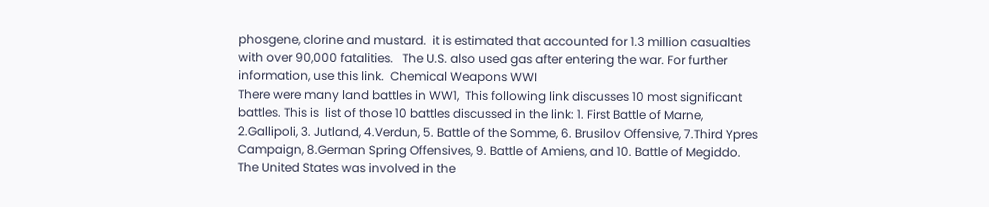phosgene, clorine and mustard.  it is estimated that accounted for 1.3 million casualties with over 90,000 fatalities.   The U.S. also used gas after entering the war. For further information, use this link.  Chemical Weapons WWI
There were many land battles in WW1,  This following link discusses 10 most significant battles. This is  list of those 10 battles discussed in the link: 1. First Battle of Marne, 2.Gallipoli, 3. Jutland, 4.Verdun, 5. Battle of the Somme, 6. Brusilov Offensive, 7.Third Ypres Campaign, 8.German Spring Offensives, 9. Battle of Amiens, and 10. Battle of Megiddo.
The United States was involved in the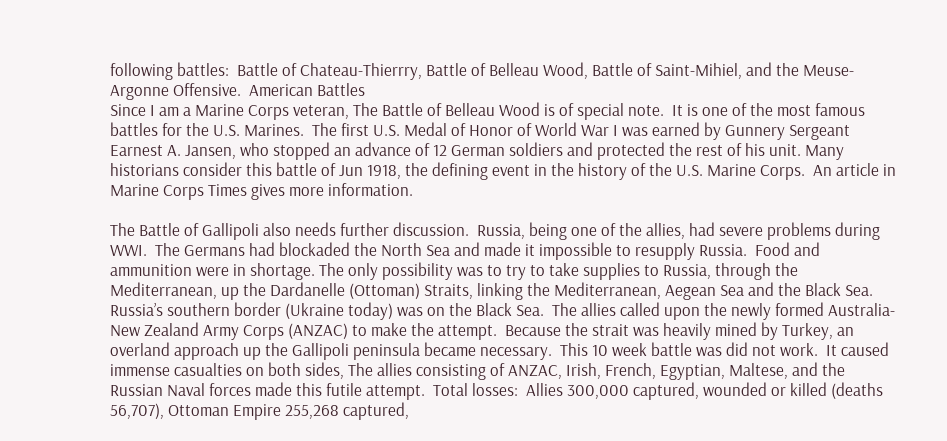following battles:  Battle of Chateau-Thierrry, Battle of Belleau Wood, Battle of Saint-Mihiel, and the Meuse-Argonne Offensive.  American Battles
Since I am a Marine Corps veteran, The Battle of Belleau Wood is of special note.  It is one of the most famous battles for the U.S. Marines.  The first U.S. Medal of Honor of World War I was earned by Gunnery Sergeant Earnest A. Jansen, who stopped an advance of 12 German soldiers and protected the rest of his unit. Many historians consider this battle of Jun 1918, the defining event in the history of the U.S. Marine Corps.  An article in Marine Corps Times gives more information.

The Battle of Gallipoli also needs further discussion.  Russia, being one of the allies, had severe problems during WWI.  The Germans had blockaded the North Sea and made it impossible to resupply Russia.  Food and ammunition were in shortage. The only possibility was to try to take supplies to Russia, through the Mediterranean, up the Dardanelle (Ottoman) Straits, linking the Mediterranean, Aegean Sea and the Black Sea. Russia’s southern border (Ukraine today) was on the Black Sea.  The allies called upon the newly formed Australia-New Zealand Army Corps (ANZAC) to make the attempt.  Because the strait was heavily mined by Turkey, an overland approach up the Gallipoli peninsula became necessary.  This 10 week battle was did not work.  It caused immense casualties on both sides, The allies consisting of ANZAC, Irish, French, Egyptian, Maltese, and the Russian Naval forces made this futile attempt.  Total losses:  Allies 300,000 captured, wounded or killed (deaths 56,707), Ottoman Empire 255,268 captured,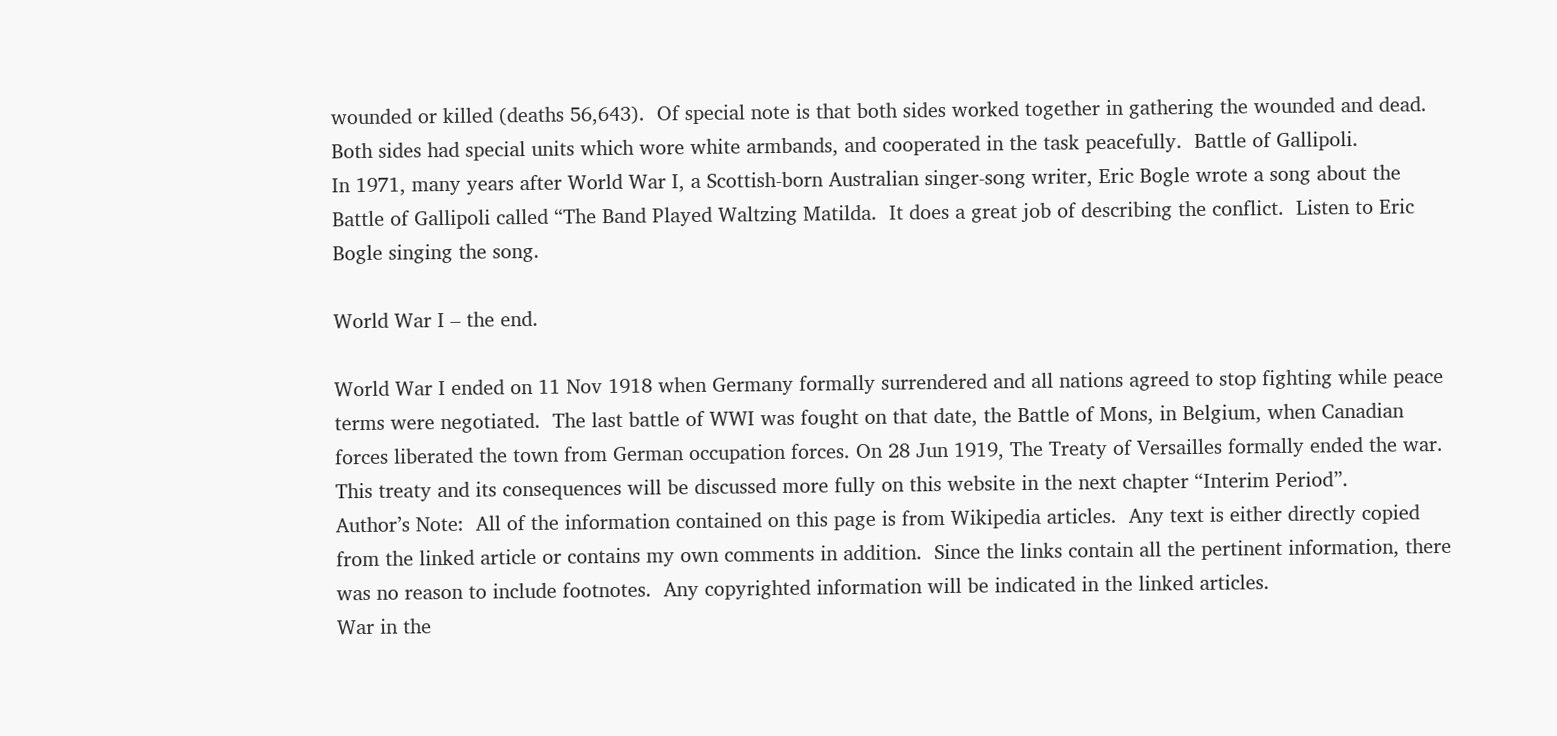wounded or killed (deaths 56,643).  Of special note is that both sides worked together in gathering the wounded and dead.  Both sides had special units which wore white armbands, and cooperated in the task peacefully.  Battle of Gallipoli.
In 1971, many years after World War I, a Scottish-born Australian singer-song writer, Eric Bogle wrote a song about the Battle of Gallipoli called “The Band Played Waltzing Matilda.  It does a great job of describing the conflict.  Listen to Eric Bogle singing the song.

World War I – the end.

World War I ended on 11 Nov 1918 when Germany formally surrendered and all nations agreed to stop fighting while peace terms were negotiated.  The last battle of WWI was fought on that date, the Battle of Mons, in Belgium, when Canadian forces liberated the town from German occupation forces. On 28 Jun 1919, The Treaty of Versailles formally ended the war.  This treaty and its consequences will be discussed more fully on this website in the next chapter “Interim Period”.
Author’s Note:  All of the information contained on this page is from Wikipedia articles.  Any text is either directly copied from the linked article or contains my own comments in addition.  Since the links contain all the pertinent information, there was no reason to include footnotes.  Any copyrighted information will be indicated in the linked articles.
War in the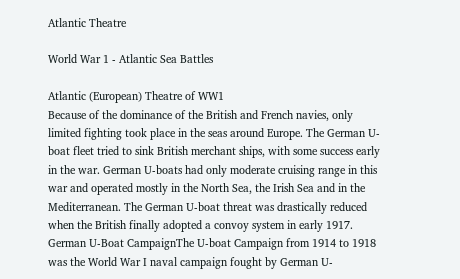Atlantic Theatre

World War 1 - Atlantic Sea Battles

Atlantic (European) Theatre of WW1
Because of the dominance of the British and French navies, only limited fighting took place in the seas around Europe. The German U-boat fleet tried to sink British merchant ships, with some success early in the war. German U-boats had only moderate cruising range in this war and operated mostly in the North Sea, the Irish Sea and in the Mediterranean. The German U-boat threat was drastically reduced when the British finally adopted a convoy system in early 1917.
German U-Boat CampaignThe U-boat Campaign from 1914 to 1918 was the World War I naval campaign fought by German U-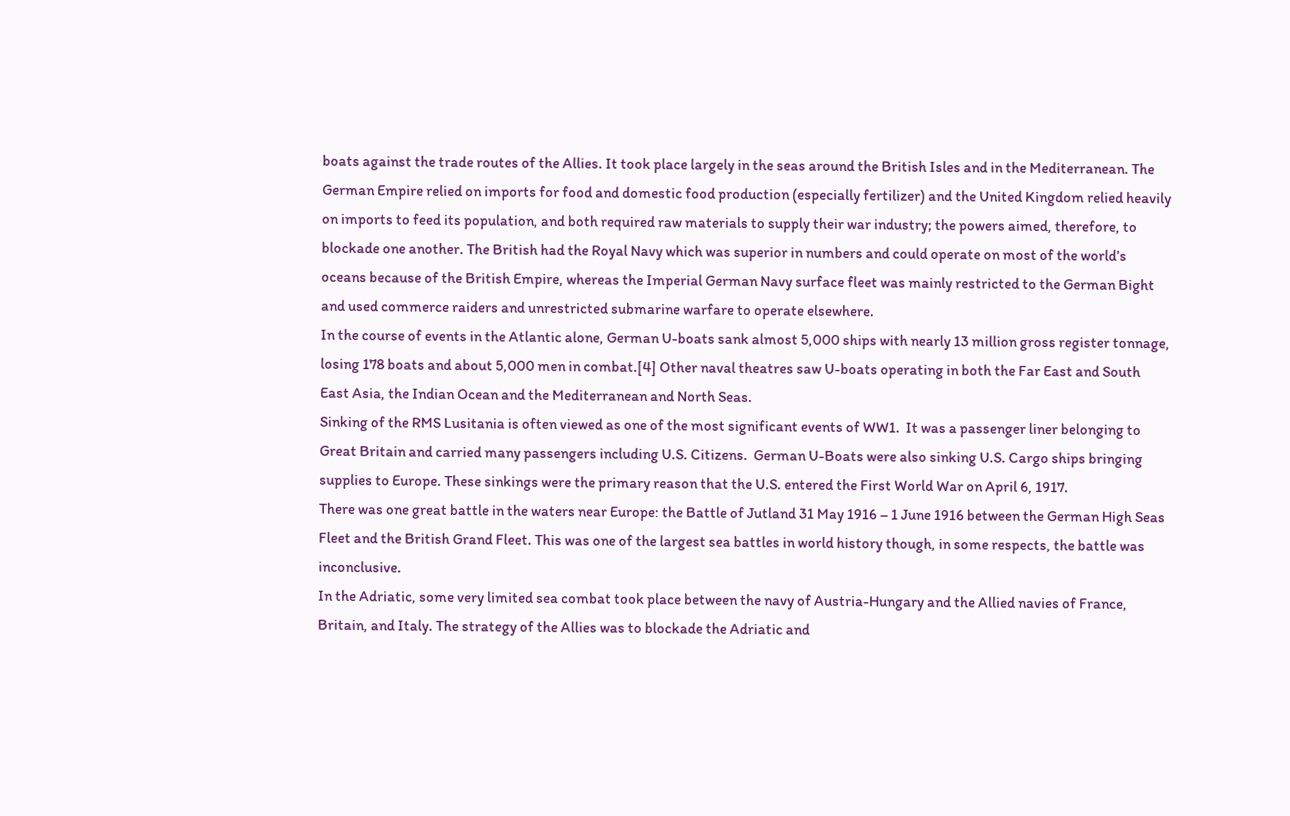boats against the trade routes of the Allies. It took place largely in the seas around the British Isles and in the Mediterranean. The German Empire relied on imports for food and domestic food production (especially fertilizer) and the United Kingdom relied heavily on imports to feed its population, and both required raw materials to supply their war industry; the powers aimed, therefore, to blockade one another. The British had the Royal Navy which was superior in numbers and could operate on most of the world’s oceans because of the British Empire, whereas the Imperial German Navy surface fleet was mainly restricted to the German Bight and used commerce raiders and unrestricted submarine warfare to operate elsewhere.
In the course of events in the Atlantic alone, German U-boats sank almost 5,000 ships with nearly 13 million gross register tonnage, losing 178 boats and about 5,000 men in combat.[4] Other naval theatres saw U-boats operating in both the Far East and South East Asia, the Indian Ocean and the Mediterranean and North Seas.
Sinking of the RMS Lusitania is often viewed as one of the most significant events of WW1.  It was a passenger liner belonging to Great Britain and carried many passengers including U.S. Citizens.  German U-Boats were also sinking U.S. Cargo ships bringing supplies to Europe. These sinkings were the primary reason that the U.S. entered the First World War on April 6, 1917.
There was one great battle in the waters near Europe: the Battle of Jutland 31 May 1916 – 1 June 1916 between the German High Seas Fleet and the British Grand Fleet. This was one of the largest sea battles in world history though, in some respects, the battle was inconclusive.
In the Adriatic, some very limited sea combat took place between the navy of Austria-Hungary and the Allied navies of France, Britain, and Italy. The strategy of the Allies was to blockade the Adriatic and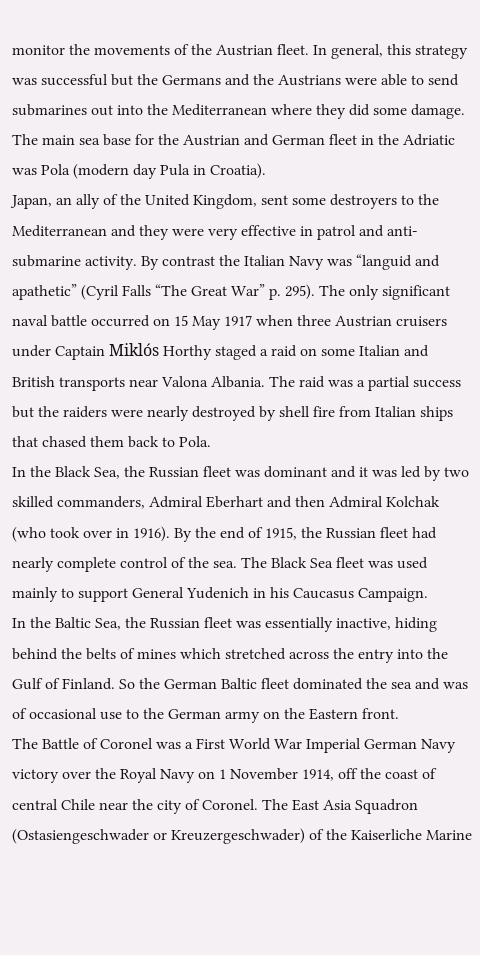monitor the movements of the Austrian fleet. In general, this strategy was successful but the Germans and the Austrians were able to send submarines out into the Mediterranean where they did some damage. The main sea base for the Austrian and German fleet in the Adriatic was Pola (modern day Pula in Croatia).
Japan, an ally of the United Kingdom, sent some destroyers to the Mediterranean and they were very effective in patrol and anti-submarine activity. By contrast the Italian Navy was “languid and apathetic” (Cyril Falls “The Great War” p. 295). The only significant naval battle occurred on 15 May 1917 when three Austrian cruisers under Captain Miklós Horthy staged a raid on some Italian and British transports near Valona Albania. The raid was a partial success but the raiders were nearly destroyed by shell fire from Italian ships that chased them back to Pola.
In the Black Sea, the Russian fleet was dominant and it was led by two skilled commanders, Admiral Eberhart and then Admiral Kolchak (who took over in 1916). By the end of 1915, the Russian fleet had nearly complete control of the sea. The Black Sea fleet was used mainly to support General Yudenich in his Caucasus Campaign.
In the Baltic Sea, the Russian fleet was essentially inactive, hiding behind the belts of mines which stretched across the entry into the Gulf of Finland. So the German Baltic fleet dominated the sea and was of occasional use to the German army on the Eastern front.
The Battle of Coronel was a First World War Imperial German Navy victory over the Royal Navy on 1 November 1914, off the coast of central Chile near the city of Coronel. The East Asia Squadron (Ostasiengeschwader or Kreuzergeschwader) of the Kaiserliche Marine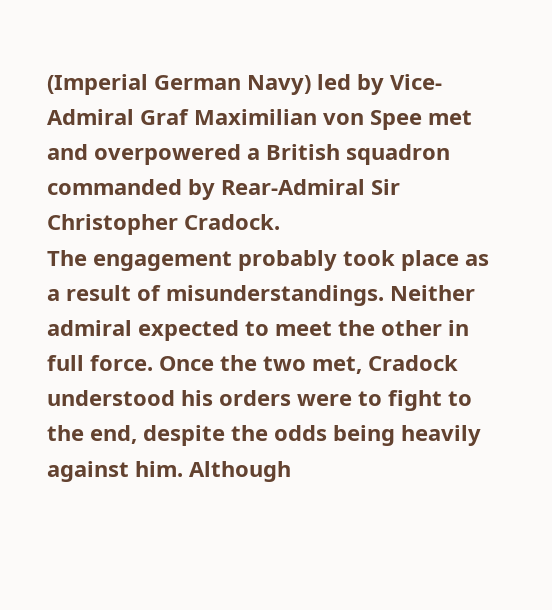(Imperial German Navy) led by Vice-Admiral Graf Maximilian von Spee met and overpowered a British squadron commanded by Rear-Admiral Sir Christopher Cradock.
The engagement probably took place as a result of misunderstandings. Neither admiral expected to meet the other in full force. Once the two met, Cradock understood his orders were to fight to the end, despite the odds being heavily against him. Although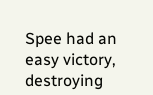Spee had an easy victory, destroying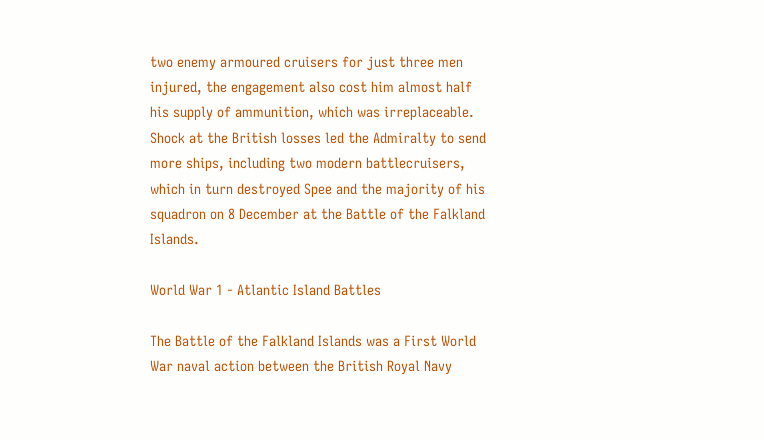two enemy armoured cruisers for just three men injured, the engagement also cost him almost half his supply of ammunition, which was irreplaceable. Shock at the British losses led the Admiralty to send more ships, including two modern battlecruisers, which in turn destroyed Spee and the majority of his squadron on 8 December at the Battle of the Falkland Islands.

World War 1 - Atlantic Island Battles

The Battle of the Falkland Islands was a First World War naval action between the British Royal Navy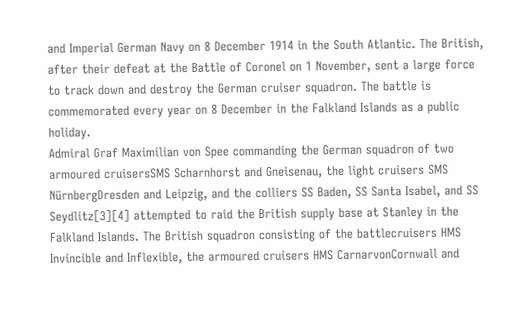and Imperial German Navy on 8 December 1914 in the South Atlantic. The British, after their defeat at the Battle of Coronel on 1 November, sent a large force to track down and destroy the German cruiser squadron. The battle is commemorated every year on 8 December in the Falkland Islands as a public holiday.
Admiral Graf Maximilian von Spee commanding the German squadron of two armoured cruisersSMS Scharnhorst and Gneisenau, the light cruisers SMS NürnbergDresden and Leipzig, and the colliers SS Baden, SS Santa Isabel, and SS Seydlitz[3][4] attempted to raid the British supply base at Stanley in the Falkland Islands. The British squadron consisting of the battlecruisers HMS Invincible and Inflexible, the armoured cruisers HMS CarnarvonCornwall and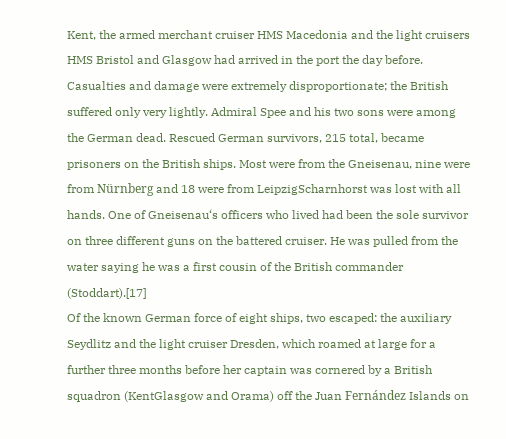Kent, the armed merchant cruiser HMS Macedonia and the light cruisers HMS Bristol and Glasgow had arrived in the port the day before.
Casualties and damage were extremely disproportionate; the British suffered only very lightly. Admiral Spee and his two sons were among the German dead. Rescued German survivors, 215 total, became prisoners on the British ships. Most were from the Gneisenau, nine were from Nürnberg and 18 were from LeipzigScharnhorst was lost with all hands. One of Gneisenau‘s officers who lived had been the sole survivor on three different guns on the battered cruiser. He was pulled from the water saying he was a first cousin of the British commander (Stoddart).[17]
Of the known German force of eight ships, two escaped: the auxiliary Seydlitz and the light cruiser Dresden, which roamed at large for a further three months before her captain was cornered by a British squadron (KentGlasgow and Orama) off the Juan Fernández Islands on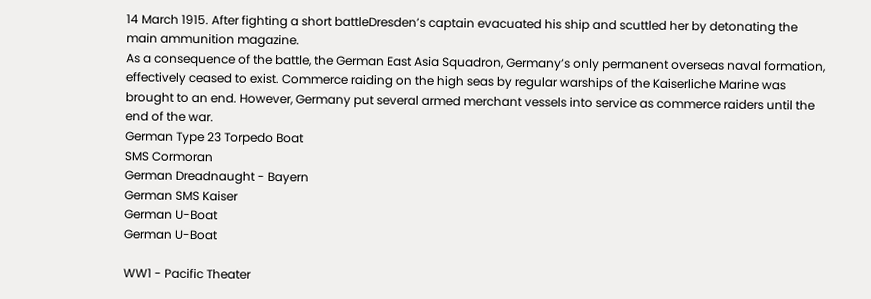14 March 1915. After fighting a short battleDresden’s captain evacuated his ship and scuttled her by detonating the main ammunition magazine.
As a consequence of the battle, the German East Asia Squadron, Germany’s only permanent overseas naval formation, effectively ceased to exist. Commerce raiding on the high seas by regular warships of the Kaiserliche Marine was brought to an end. However, Germany put several armed merchant vessels into service as commerce raiders until the end of the war.
German Type 23 Torpedo Boat
SMS Cormoran
German Dreadnaught - Bayern
German SMS Kaiser
German U-Boat
German U-Boat

WW1 - Pacific Theater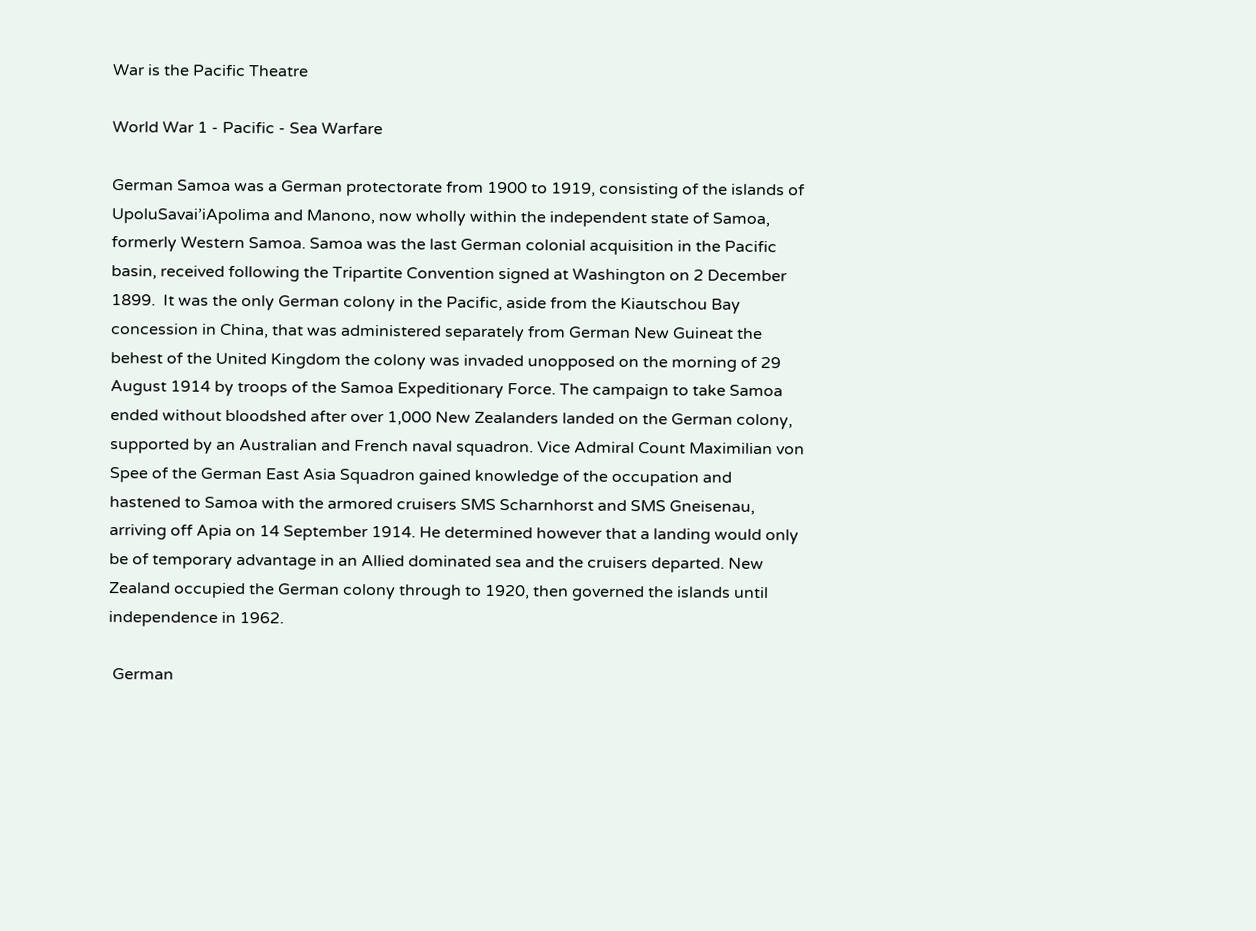War is the Pacific Theatre

World War 1 - Pacific - Sea Warfare

German Samoa was a German protectorate from 1900 to 1919, consisting of the islands of UpoluSavai’iApolima and Manono, now wholly within the independent state of Samoa, formerly Western Samoa. Samoa was the last German colonial acquisition in the Pacific basin, received following the Tripartite Convention signed at Washington on 2 December 1899.  It was the only German colony in the Pacific, aside from the Kiautschou Bay concession in China, that was administered separately from German New Guineat the behest of the United Kingdom the colony was invaded unopposed on the morning of 29 August 1914 by troops of the Samoa Expeditionary Force. The campaign to take Samoa ended without bloodshed after over 1,000 New Zealanders landed on the German colony, supported by an Australian and French naval squadron. Vice Admiral Count Maximilian von Spee of the German East Asia Squadron gained knowledge of the occupation and hastened to Samoa with the armored cruisers SMS Scharnhorst and SMS Gneisenau, arriving off Apia on 14 September 1914. He determined however that a landing would only be of temporary advantage in an Allied dominated sea and the cruisers departed. New Zealand occupied the German colony through to 1920, then governed the islands until independence in 1962.

 German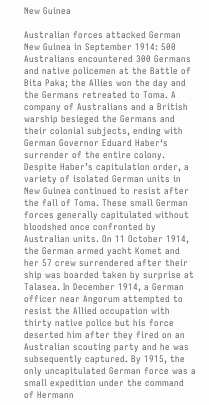New Guinea

Australian forces attacked German New Guinea in September 1914: 500 Australians encountered 300 Germans and native policemen at the Battle of Bita Paka; the Allies won the day and the Germans retreated to Toma. A company of Australians and a British warship besieged the Germans and their colonial subjects, ending with German Governor Eduard Haber‘s surrender of the entire colony.  Despite Haber’s capitulation order, a variety of isolated German units in New Guinea continued to resist after the fall of Toma. These small German forces generally capitulated without bloodshed once confronted by Australian units. On 11 October 1914, the German armed yacht Komet and her 57 crew surrendered after their ship was boarded taken by surprise at Talasea. In December 1914, a German officer near Angorum attempted to resist the Allied occupation with thirty native police but his force deserted him after they fired on an Australian scouting party and he was subsequently captured. By 1915, the only uncapitulated German force was a small expedition under the command of Hermann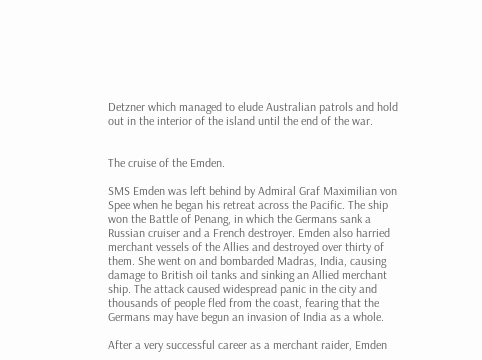Detzner which managed to elude Australian patrols and hold out in the interior of the island until the end of the war.


The cruise of the Emden.

SMS Emden was left behind by Admiral Graf Maximilian von Spee when he began his retreat across the Pacific. The ship won the Battle of Penang, in which the Germans sank a Russian cruiser and a French destroyer. Emden also harried merchant vessels of the Allies and destroyed over thirty of them. She went on and bombarded Madras, India, causing damage to British oil tanks and sinking an Allied merchant ship. The attack caused widespread panic in the city and thousands of people fled from the coast, fearing that the Germans may have begun an invasion of India as a whole.

After a very successful career as a merchant raider, Emden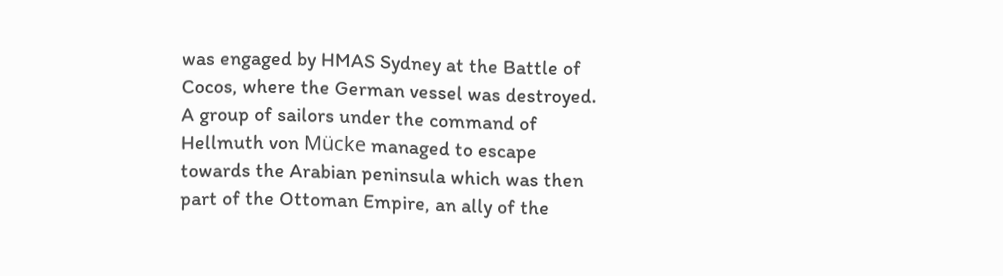was engaged by HMAS Sydney at the Battle of Cocos, where the German vessel was destroyed. A group of sailors under the command of Hellmuth von Mücke managed to escape towards the Arabian peninsula which was then part of the Ottoman Empire, an ally of the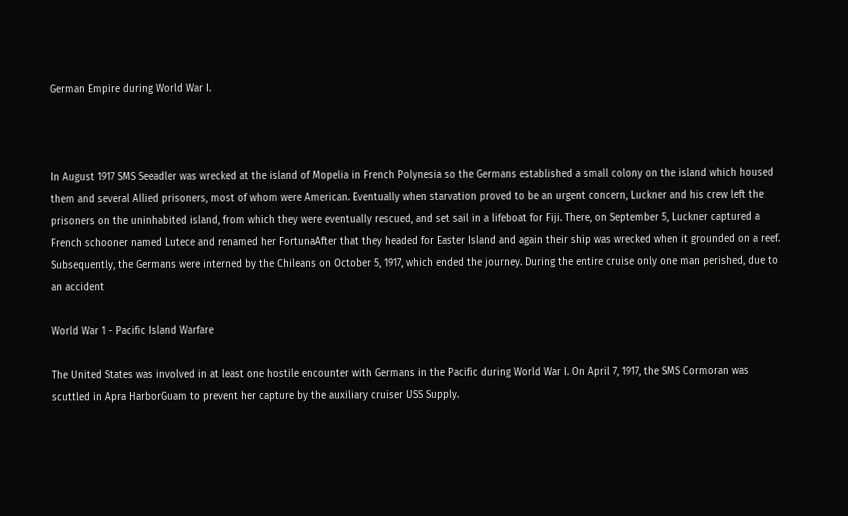German Empire during World War I.



In August 1917 SMS Seeadler was wrecked at the island of Mopelia in French Polynesia so the Germans established a small colony on the island which housed them and several Allied prisoners, most of whom were American. Eventually when starvation proved to be an urgent concern, Luckner and his crew left the prisoners on the uninhabited island, from which they were eventually rescued, and set sail in a lifeboat for Fiji. There, on September 5, Luckner captured a French schooner named Lutece and renamed her FortunaAfter that they headed for Easter Island and again their ship was wrecked when it grounded on a reef. Subsequently, the Germans were interned by the Chileans on October 5, 1917, which ended the journey. During the entire cruise only one man perished, due to an accident

World War 1 - Pacific Island Warfare

The United States was involved in at least one hostile encounter with Germans in the Pacific during World War I. On April 7, 1917, the SMS Cormoran was scuttled in Apra HarborGuam to prevent her capture by the auxiliary cruiser USS Supply.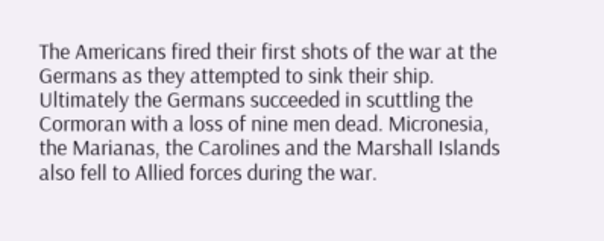The Americans fired their first shots of the war at the Germans as they attempted to sink their ship. Ultimately the Germans succeeded in scuttling the Cormoran with a loss of nine men dead. Micronesia, the Marianas, the Carolines and the Marshall Islands also fell to Allied forces during the war.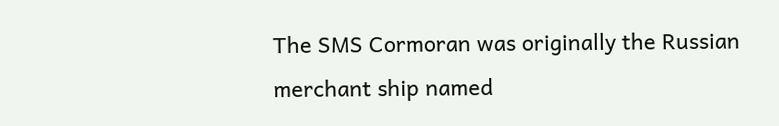The SMS Cormoran was originally the Russian merchant ship named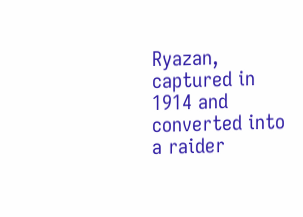Ryazan, captured in 1914 and converted into a raider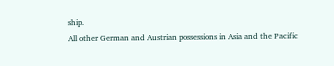ship.
All other German and Austrian possessions in Asia and the Pacific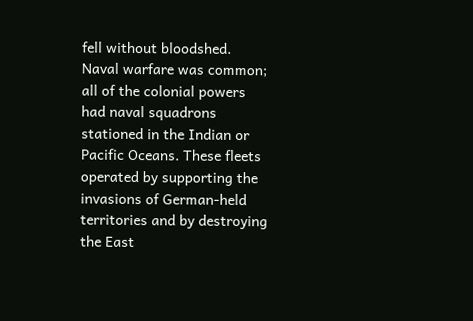fell without bloodshed. Naval warfare was common; all of the colonial powers had naval squadrons stationed in the Indian or Pacific Oceans. These fleets operated by supporting the invasions of German-held territories and by destroying the East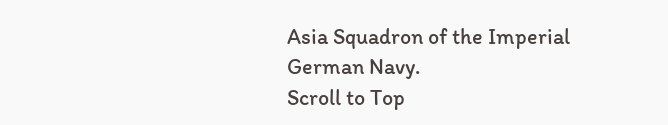Asia Squadron of the Imperial German Navy.
Scroll to Top